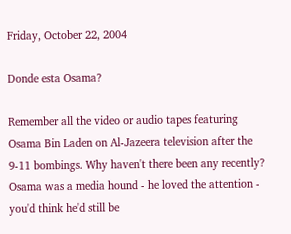Friday, October 22, 2004

Donde esta Osama?

Remember all the video or audio tapes featuring Osama Bin Laden on Al-Jazeera television after the 9-11 bombings. Why haven't there been any recently? Osama was a media hound - he loved the attention - you'd think he'd still be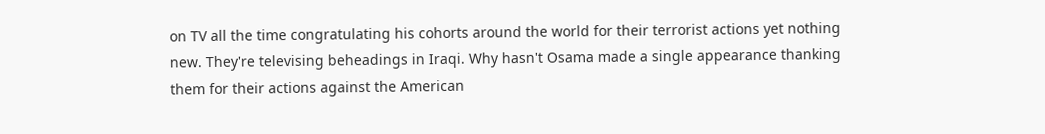on TV all the time congratulating his cohorts around the world for their terrorist actions yet nothing new. They're televising beheadings in Iraqi. Why hasn't Osama made a single appearance thanking them for their actions against the American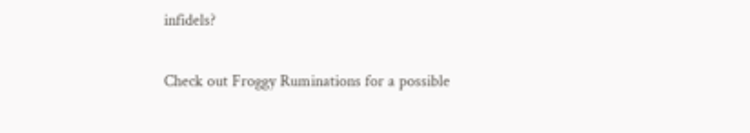infidels?

Check out Froggy Ruminations for a possible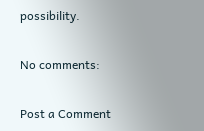possibility.

No comments:

Post a Comment